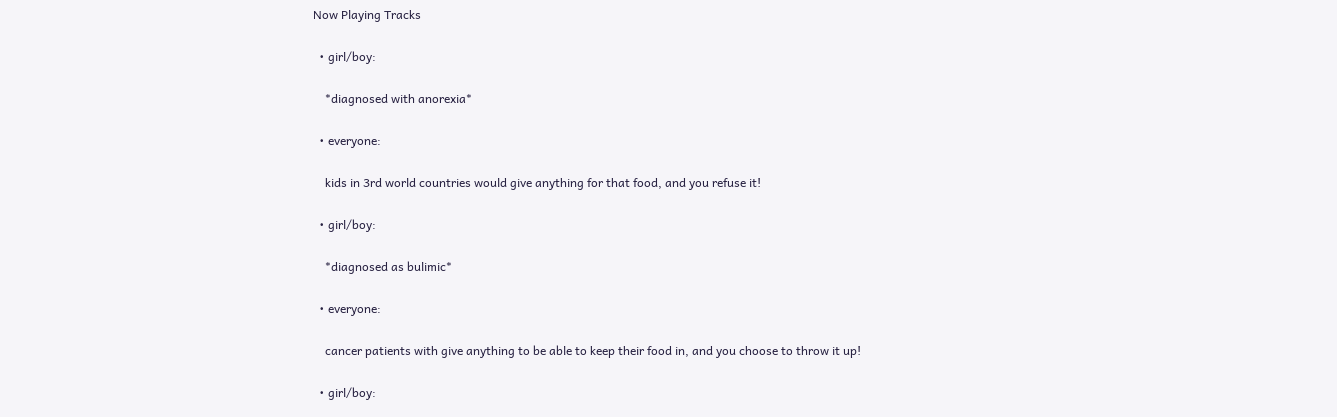Now Playing Tracks

  • girl/boy:

    *diagnosed with anorexia*

  • everyone:

    kids in 3rd world countries would give anything for that food, and you refuse it!

  • girl/boy:

    *diagnosed as bulimic*

  • everyone:

    cancer patients with give anything to be able to keep their food in, and you choose to throw it up!

  • girl/boy: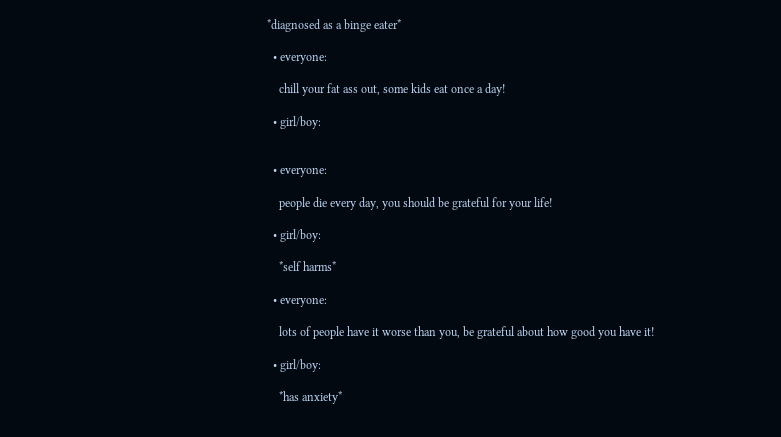*diagnosed as a binge eater*

  • everyone:

    chill your fat ass out, some kids eat once a day!

  • girl/boy:


  • everyone:

    people die every day, you should be grateful for your life!

  • girl/boy:

    *self harms*

  • everyone:

    lots of people have it worse than you, be grateful about how good you have it!

  • girl/boy:

    *has anxiety*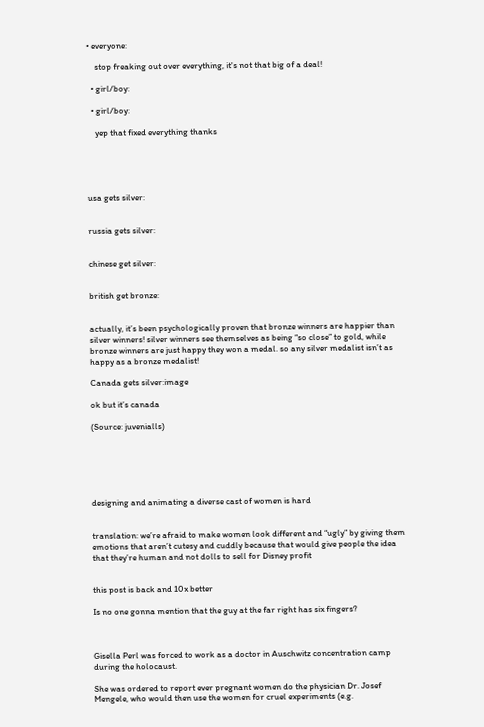• everyone:

    stop freaking out over everything, it's not that big of a deal!

  • girl/boy:

  • girl/boy:

    yep that fixed everything thanks





usa gets silver:


russia gets silver:


chinese get silver:


british get bronze:


actually, it’s been psychologically proven that bronze winners are happier than silver winners! silver winners see themselves as being “so close” to gold, while bronze winners are just happy they won a medal. so any silver medalist isn’t as happy as a bronze medalist!

Canada gets silver:image

ok but it’s canada

(Source: juvenialls)






designing and animating a diverse cast of women is hard


translation: we’re afraid to make women look different and “ugly” by giving them emotions that aren’t cutesy and cuddly because that would give people the idea that they’re human and not dolls to sell for Disney profit


this post is back and 10x better

Is no one gonna mention that the guy at the far right has six fingers?



Gisella Perl was forced to work as a doctor in Auschwitz concentration camp during the holocaust.

She was ordered to report ever pregnant women do the physician Dr. Josef Mengele, who would then use the women for cruel experiments (e.g.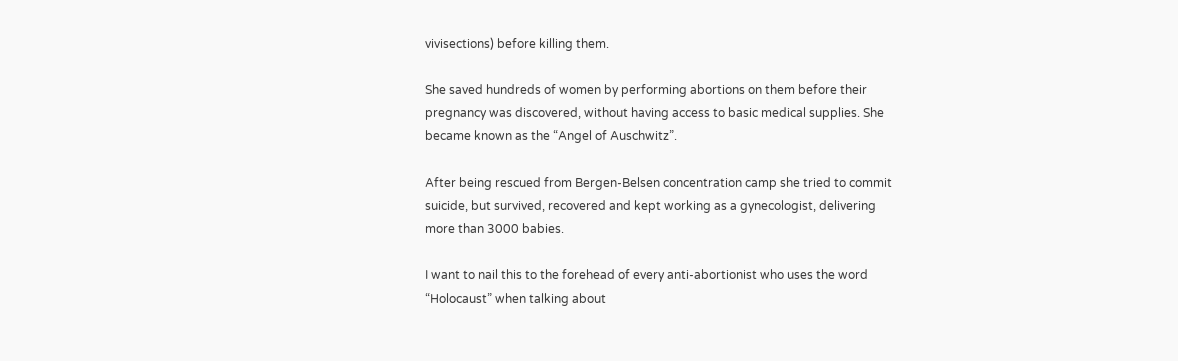vivisections) before killing them.

She saved hundreds of women by performing abortions on them before their pregnancy was discovered, without having access to basic medical supplies. She became known as the “Angel of Auschwitz”.

After being rescued from Bergen-Belsen concentration camp she tried to commit suicide, but survived, recovered and kept working as a gynecologist, delivering more than 3000 babies.

I want to nail this to the forehead of every anti-abortionist who uses the word “Holocaust” when talking about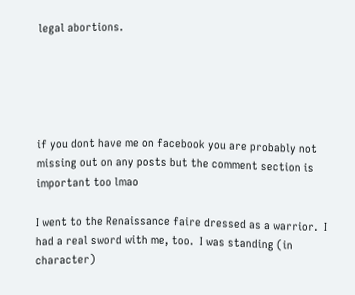legal abortions.





if you dont have me on facebook you are probably not missing out on any posts but the comment section is important too lmao

I went to the Renaissance faire dressed as a warrior.  I had a real sword with me, too.  I was standing (in character)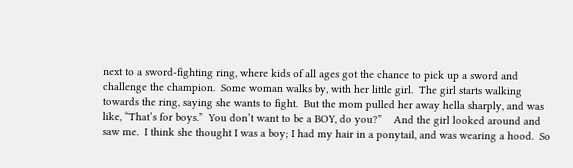next to a sword-fighting ring, where kids of all ages got the chance to pick up a sword and challenge the champion.  Some woman walks by, with her little girl.  The girl starts walking towards the ring, saying she wants to fight.  But the mom pulled her away hella sharply, and was like, “That’s for boys.”  You don’t want to be a BOY, do you?”    And the girl looked around and saw me.  I think she thought I was a boy; I had my hair in a ponytail, and was wearing a hood.  So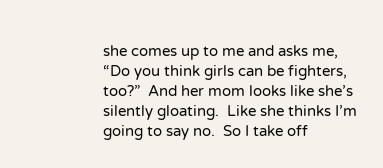she comes up to me and asks me, “Do you think girls can be fighters, too?”  And her mom looks like she’s silently gloating.  Like she thinks I’m going to say no.  So I take off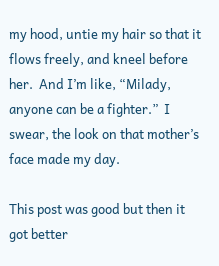my hood, untie my hair so that it flows freely, and kneel before her.  And I’m like, “Milady, anyone can be a fighter.”  I swear, the look on that mother’s face made my day.

This post was good but then it got better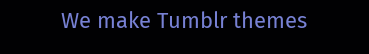We make Tumblr themes